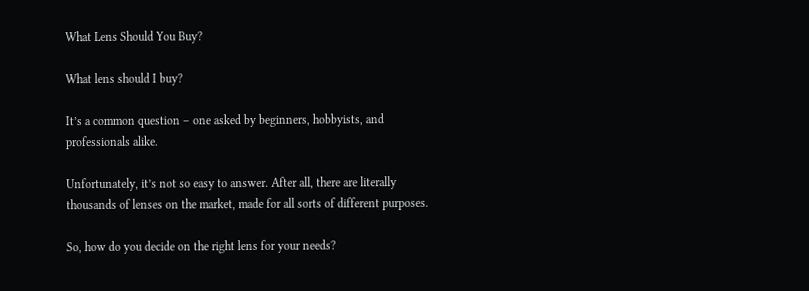What Lens Should You Buy?

What lens should I buy?

It’s a common question – one asked by beginners, hobbyists, and professionals alike.

Unfortunately, it’s not so easy to answer. After all, there are literally thousands of lenses on the market, made for all sorts of different purposes.

So, how do you decide on the right lens for your needs?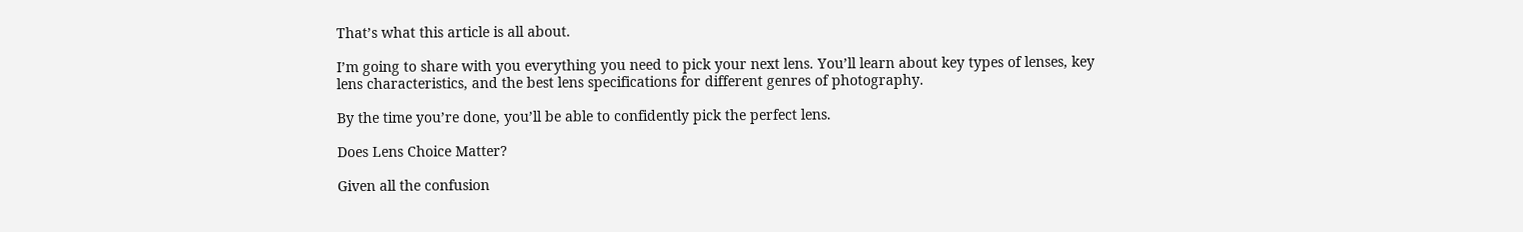That’s what this article is all about.

I’m going to share with you everything you need to pick your next lens. You’ll learn about key types of lenses, key lens characteristics, and the best lens specifications for different genres of photography.

By the time you’re done, you’ll be able to confidently pick the perfect lens.

Does Lens Choice Matter?

Given all the confusion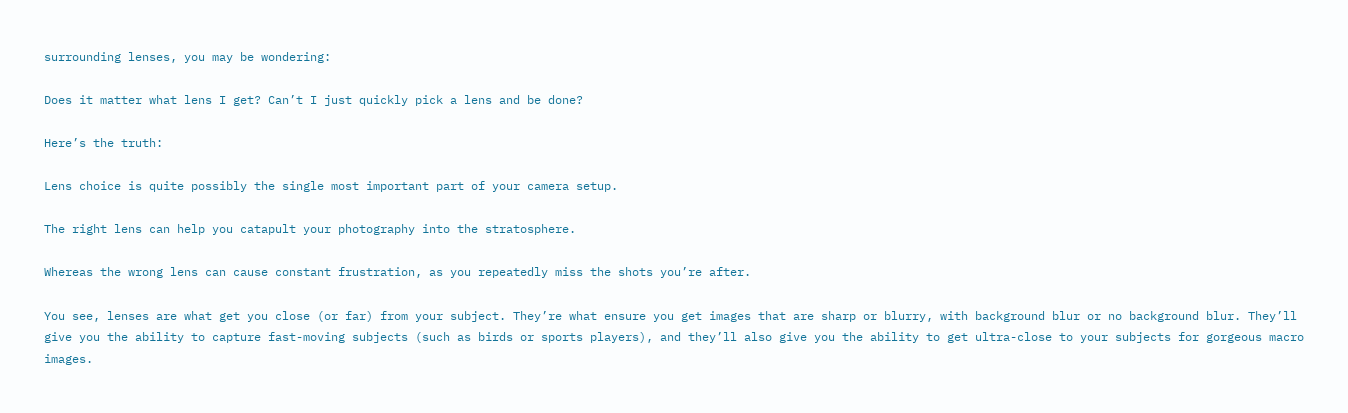surrounding lenses, you may be wondering:

Does it matter what lens I get? Can’t I just quickly pick a lens and be done?

Here’s the truth:

Lens choice is quite possibly the single most important part of your camera setup.

The right lens can help you catapult your photography into the stratosphere.

Whereas the wrong lens can cause constant frustration, as you repeatedly miss the shots you’re after.

You see, lenses are what get you close (or far) from your subject. They’re what ensure you get images that are sharp or blurry, with background blur or no background blur. They’ll give you the ability to capture fast-moving subjects (such as birds or sports players), and they’ll also give you the ability to get ultra-close to your subjects for gorgeous macro images.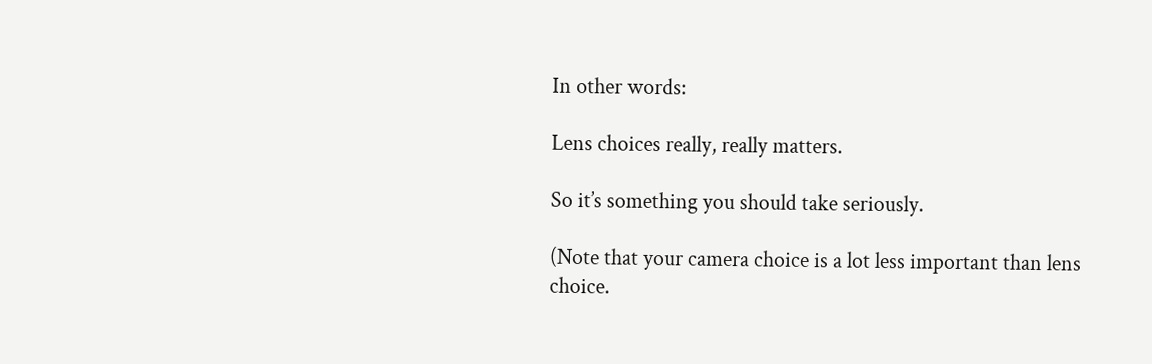In other words:

Lens choices really, really matters.

So it’s something you should take seriously.

(Note that your camera choice is a lot less important than lens choice.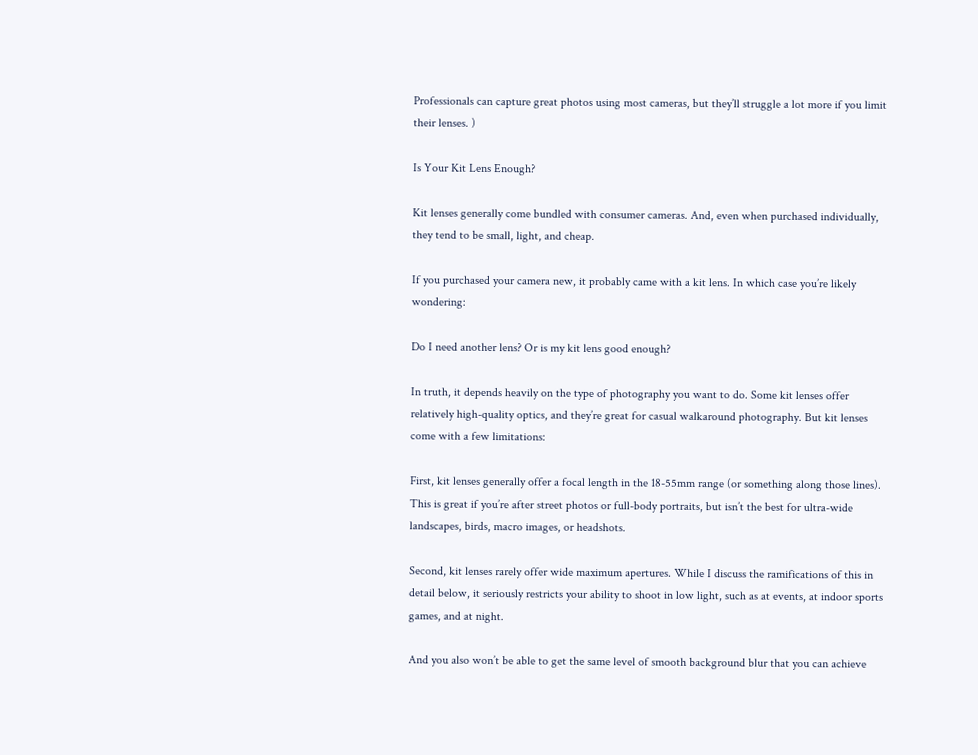Professionals can capture great photos using most cameras, but they’ll struggle a lot more if you limit their lenses. )

Is Your Kit Lens Enough?

Kit lenses generally come bundled with consumer cameras. And, even when purchased individually, they tend to be small, light, and cheap.

If you purchased your camera new, it probably came with a kit lens. In which case you’re likely wondering:

Do I need another lens? Or is my kit lens good enough?

In truth, it depends heavily on the type of photography you want to do. Some kit lenses offer relatively high-quality optics, and they’re great for casual walkaround photography. But kit lenses come with a few limitations:

First, kit lenses generally offer a focal length in the 18-55mm range (or something along those lines). This is great if you’re after street photos or full-body portraits, but isn’t the best for ultra-wide landscapes, birds, macro images, or headshots.

Second, kit lenses rarely offer wide maximum apertures. While I discuss the ramifications of this in detail below, it seriously restricts your ability to shoot in low light, such as at events, at indoor sports games, and at night.

And you also won’t be able to get the same level of smooth background blur that you can achieve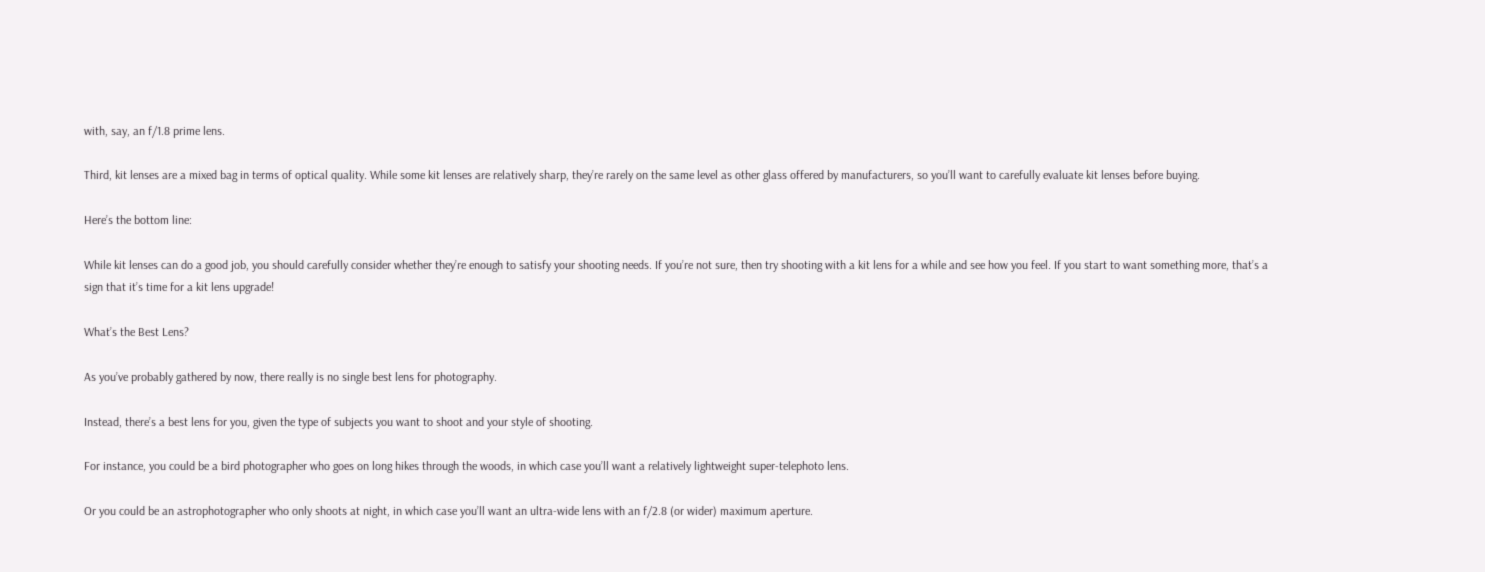with, say, an f/1.8 prime lens.

Third, kit lenses are a mixed bag in terms of optical quality. While some kit lenses are relatively sharp, they’re rarely on the same level as other glass offered by manufacturers, so you’ll want to carefully evaluate kit lenses before buying.

Here’s the bottom line:

While kit lenses can do a good job, you should carefully consider whether they’re enough to satisfy your shooting needs. If you’re not sure, then try shooting with a kit lens for a while and see how you feel. If you start to want something more, that’s a sign that it’s time for a kit lens upgrade!

What’s the Best Lens?

As you’ve probably gathered by now, there really is no single best lens for photography.

Instead, there’s a best lens for you, given the type of subjects you want to shoot and your style of shooting.

For instance, you could be a bird photographer who goes on long hikes through the woods, in which case you’ll want a relatively lightweight super-telephoto lens.

Or you could be an astrophotographer who only shoots at night, in which case you’ll want an ultra-wide lens with an f/2.8 (or wider) maximum aperture.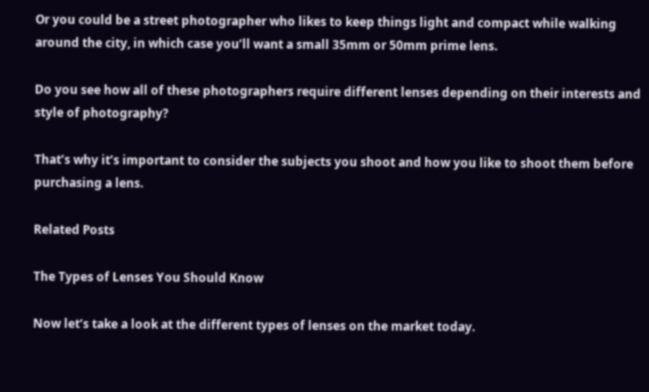Or you could be a street photographer who likes to keep things light and compact while walking around the city, in which case you’ll want a small 35mm or 50mm prime lens.

Do you see how all of these photographers require different lenses depending on their interests and style of photography?

That’s why it’s important to consider the subjects you shoot and how you like to shoot them before purchasing a lens.

Related Posts

The Types of Lenses You Should Know

Now let’s take a look at the different types of lenses on the market today.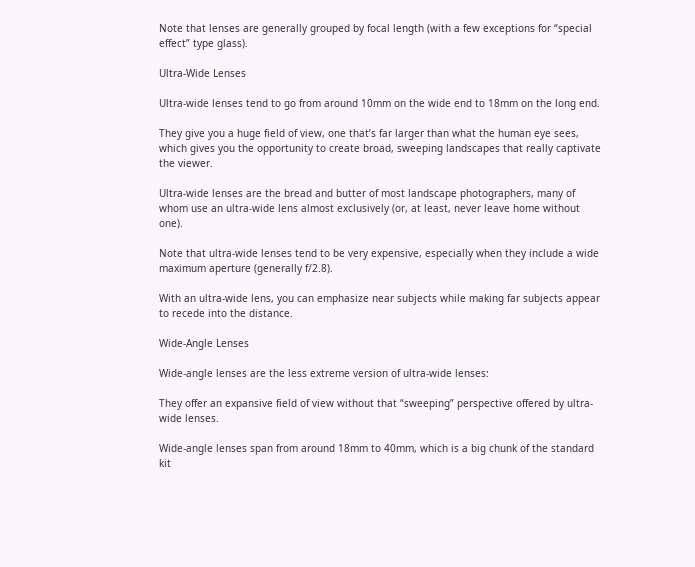Note that lenses are generally grouped by focal length (with a few exceptions for “special effect” type glass).

Ultra-Wide Lenses

Ultra-wide lenses tend to go from around 10mm on the wide end to 18mm on the long end.

They give you a huge field of view, one that’s far larger than what the human eye sees, which gives you the opportunity to create broad, sweeping landscapes that really captivate the viewer.

Ultra-wide lenses are the bread and butter of most landscape photographers, many of whom use an ultra-wide lens almost exclusively (or, at least, never leave home without one).

Note that ultra-wide lenses tend to be very expensive, especially when they include a wide maximum aperture (generally f/2.8).

With an ultra-wide lens, you can emphasize near subjects while making far subjects appear to recede into the distance.

Wide-Angle Lenses

Wide-angle lenses are the less extreme version of ultra-wide lenses:

They offer an expansive field of view without that “sweeping” perspective offered by ultra-wide lenses.

Wide-angle lenses span from around 18mm to 40mm, which is a big chunk of the standard kit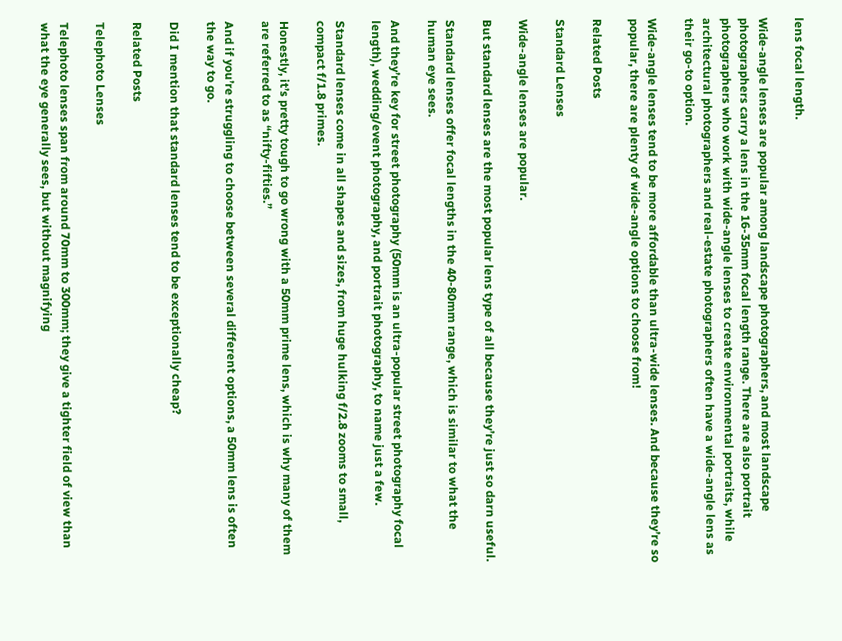lens focal length.

Wide-angle lenses are popular among landscape photographers, and most landscape photographers carry a lens in the 16-35mm focal length range. There are also portrait photographers who work with wide-angle lenses to create environmental portraits, while architectural photographers and real-estate photographers often have a wide-angle lens as their go-to option.

Wide-angle lenses tend to be more affordable than ultra-wide lenses. And because they’re so popular, there are plenty of wide-angle options to choose from!

Related Posts

Standard Lenses

Wide-angle lenses are popular.

But standard lenses are the most popular lens type of all because they’re just so darn useful.

Standard lenses offer focal lengths in the 40-80mm range, which is similar to what the human eye sees.

And they’re key for street photography (50mm is an ultra-popular street photography focal length), wedding/event photography, and portrait photography, to name just a few.

Standard lenses come in all shapes and sizes, from huge hulking f/2.8 zooms to small, compact f/1.8 primes.

Honestly, it’s pretty tough to go wrong with a 50mm prime lens, which is why many of them are referred to as “nifty-fifties.”

And if you’re struggling to choose between several different options, a 50mm lens is often the way to go.

Did I mention that standard lenses tend to be exceptionally cheap?

Related Posts

Telephoto Lenses

Telephoto lenses span from around 70mm to 300mm; they give a tighter field of view than what the eye generally sees, but without magnifying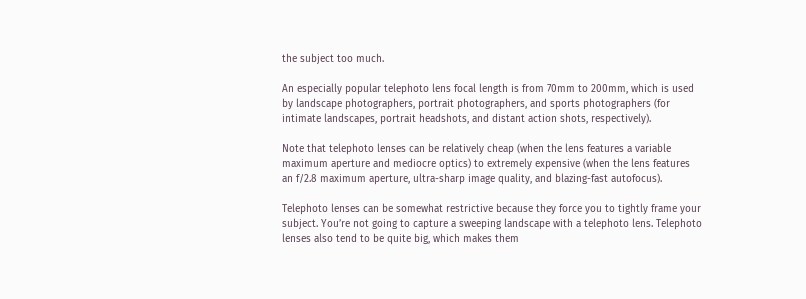the subject too much.

An especially popular telephoto lens focal length is from 70mm to 200mm, which is used by landscape photographers, portrait photographers, and sports photographers (for intimate landscapes, portrait headshots, and distant action shots, respectively).

Note that telephoto lenses can be relatively cheap (when the lens features a variable maximum aperture and mediocre optics) to extremely expensive (when the lens features an f/2.8 maximum aperture, ultra-sharp image quality, and blazing-fast autofocus).

Telephoto lenses can be somewhat restrictive because they force you to tightly frame your subject. You’re not going to capture a sweeping landscape with a telephoto lens. Telephoto lenses also tend to be quite big, which makes them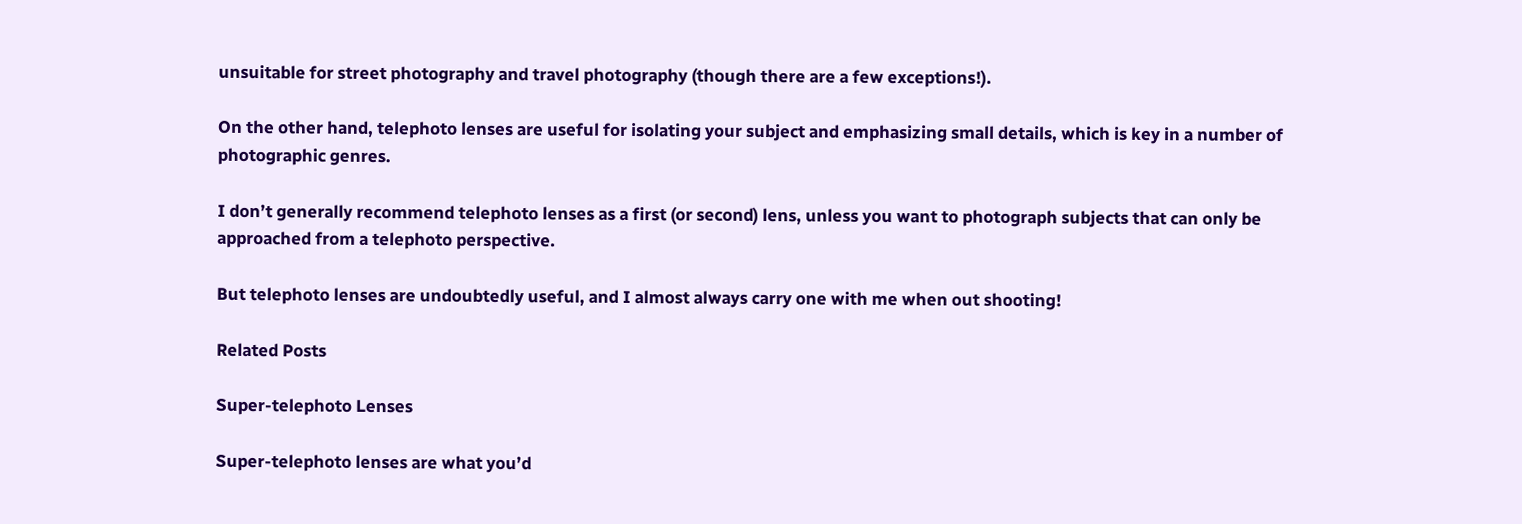unsuitable for street photography and travel photography (though there are a few exceptions!).

On the other hand, telephoto lenses are useful for isolating your subject and emphasizing small details, which is key in a number of photographic genres.

I don’t generally recommend telephoto lenses as a first (or second) lens, unless you want to photograph subjects that can only be approached from a telephoto perspective.

But telephoto lenses are undoubtedly useful, and I almost always carry one with me when out shooting!

Related Posts

Super-telephoto Lenses

Super-telephoto lenses are what you’d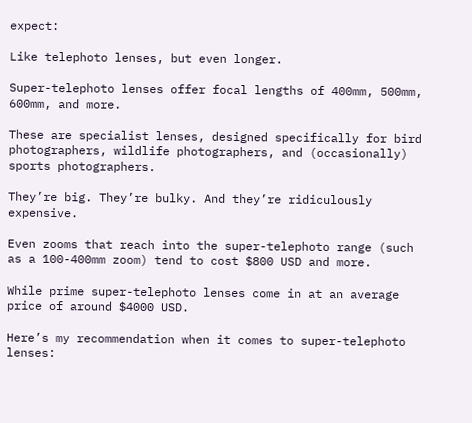expect:

Like telephoto lenses, but even longer.

Super-telephoto lenses offer focal lengths of 400mm, 500mm, 600mm, and more.

These are specialist lenses, designed specifically for bird photographers, wildlife photographers, and (occasionally) sports photographers.

They’re big. They’re bulky. And they’re ridiculously expensive.

Even zooms that reach into the super-telephoto range (such as a 100-400mm zoom) tend to cost $800 USD and more.

While prime super-telephoto lenses come in at an average price of around $4000 USD.

Here’s my recommendation when it comes to super-telephoto lenses: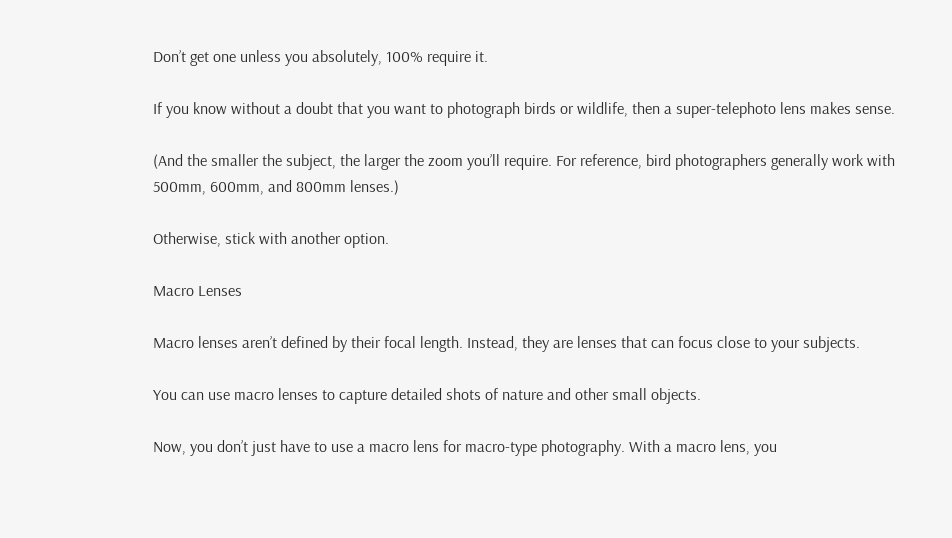Don’t get one unless you absolutely, 100% require it.

If you know without a doubt that you want to photograph birds or wildlife, then a super-telephoto lens makes sense.

(And the smaller the subject, the larger the zoom you’ll require. For reference, bird photographers generally work with 500mm, 600mm, and 800mm lenses.)

Otherwise, stick with another option.

Macro Lenses

Macro lenses aren’t defined by their focal length. Instead, they are lenses that can focus close to your subjects.

You can use macro lenses to capture detailed shots of nature and other small objects.

Now, you don’t just have to use a macro lens for macro-type photography. With a macro lens, you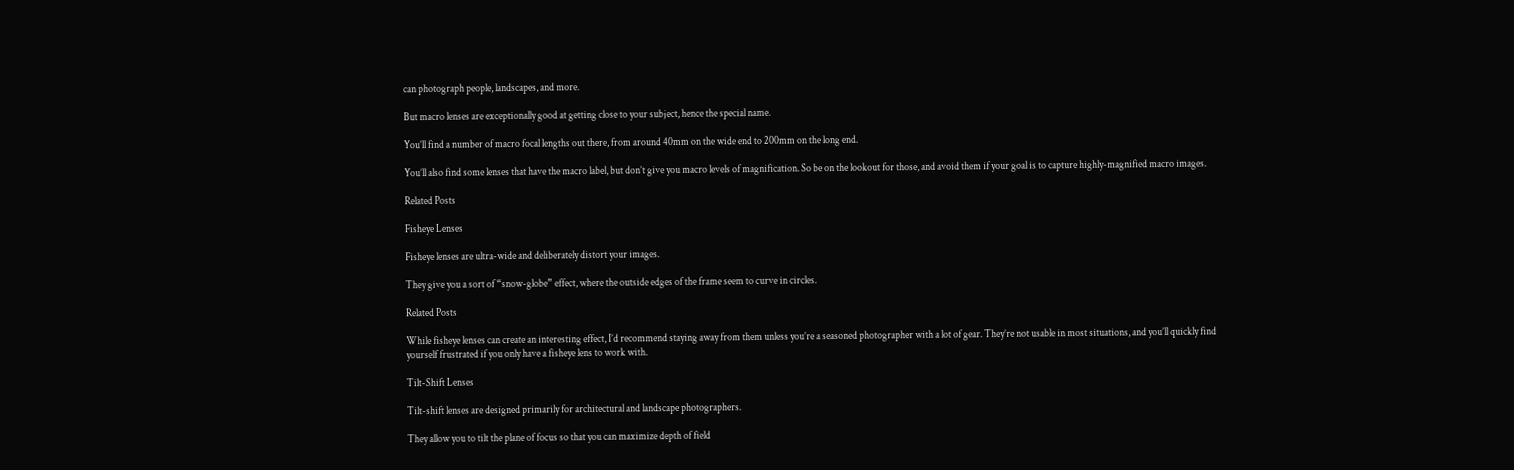can photograph people, landscapes, and more.

But macro lenses are exceptionally good at getting close to your subject, hence the special name.

You’ll find a number of macro focal lengths out there, from around 40mm on the wide end to 200mm on the long end.

You’ll also find some lenses that have the macro label, but don’t give you macro levels of magnification. So be on the lookout for those, and avoid them if your goal is to capture highly-magnified macro images.

Related Posts

Fisheye Lenses

Fisheye lenses are ultra-wide and deliberately distort your images.

They give you a sort of “snow-globe” effect, where the outside edges of the frame seem to curve in circles.

Related Posts

While fisheye lenses can create an interesting effect, I’d recommend staying away from them unless you’re a seasoned photographer with a lot of gear. They’re not usable in most situations, and you’ll quickly find yourself frustrated if you only have a fisheye lens to work with.

Tilt-Shift Lenses

Tilt-shift lenses are designed primarily for architectural and landscape photographers.

They allow you to tilt the plane of focus so that you can maximize depth of field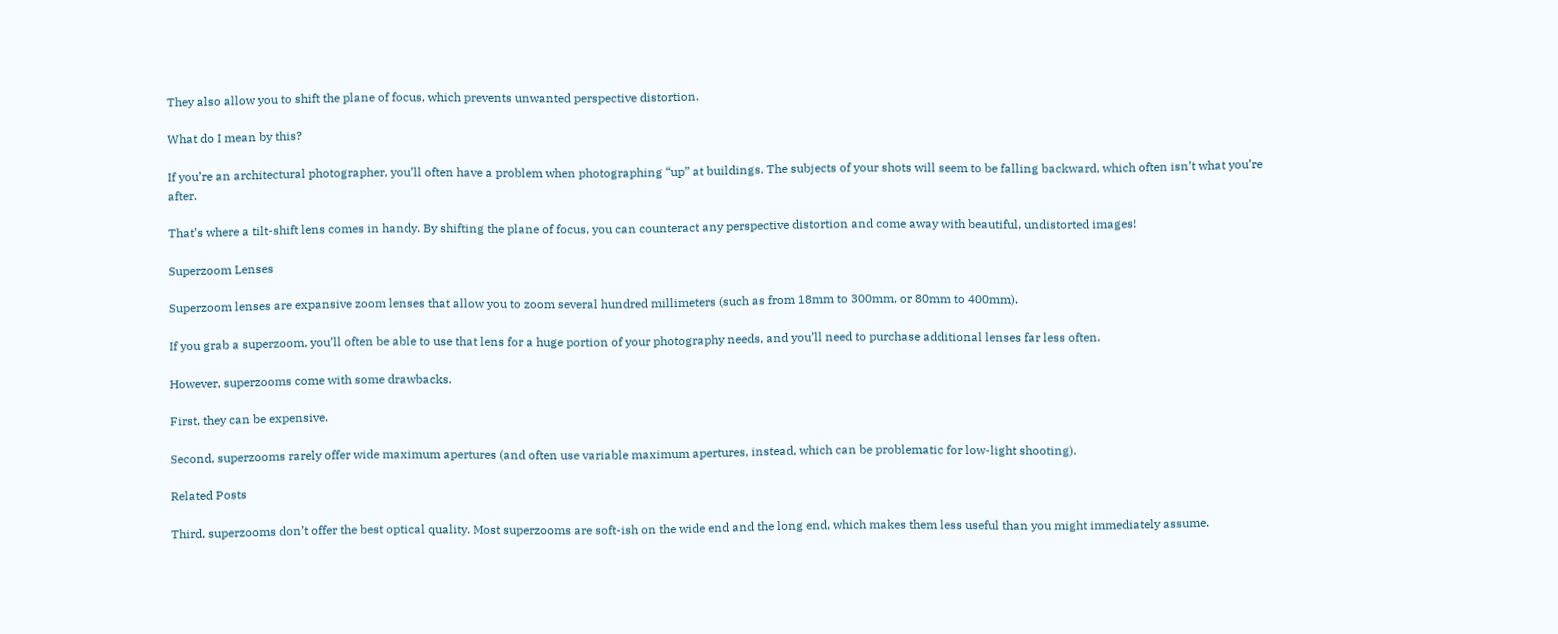They also allow you to shift the plane of focus, which prevents unwanted perspective distortion.

What do I mean by this?

If you’re an architectural photographer, you’ll often have a problem when photographing “up” at buildings. The subjects of your shots will seem to be falling backward, which often isn’t what you’re after.

That’s where a tilt-shift lens comes in handy. By shifting the plane of focus, you can counteract any perspective distortion and come away with beautiful, undistorted images!

Superzoom Lenses

Superzoom lenses are expansive zoom lenses that allow you to zoom several hundred millimeters (such as from 18mm to 300mm, or 80mm to 400mm).

If you grab a superzoom, you’ll often be able to use that lens for a huge portion of your photography needs, and you’ll need to purchase additional lenses far less often.

However, superzooms come with some drawbacks.

First, they can be expensive.

Second, superzooms rarely offer wide maximum apertures (and often use variable maximum apertures, instead, which can be problematic for low-light shooting).

Related Posts

Third, superzooms don’t offer the best optical quality. Most superzooms are soft-ish on the wide end and the long end, which makes them less useful than you might immediately assume.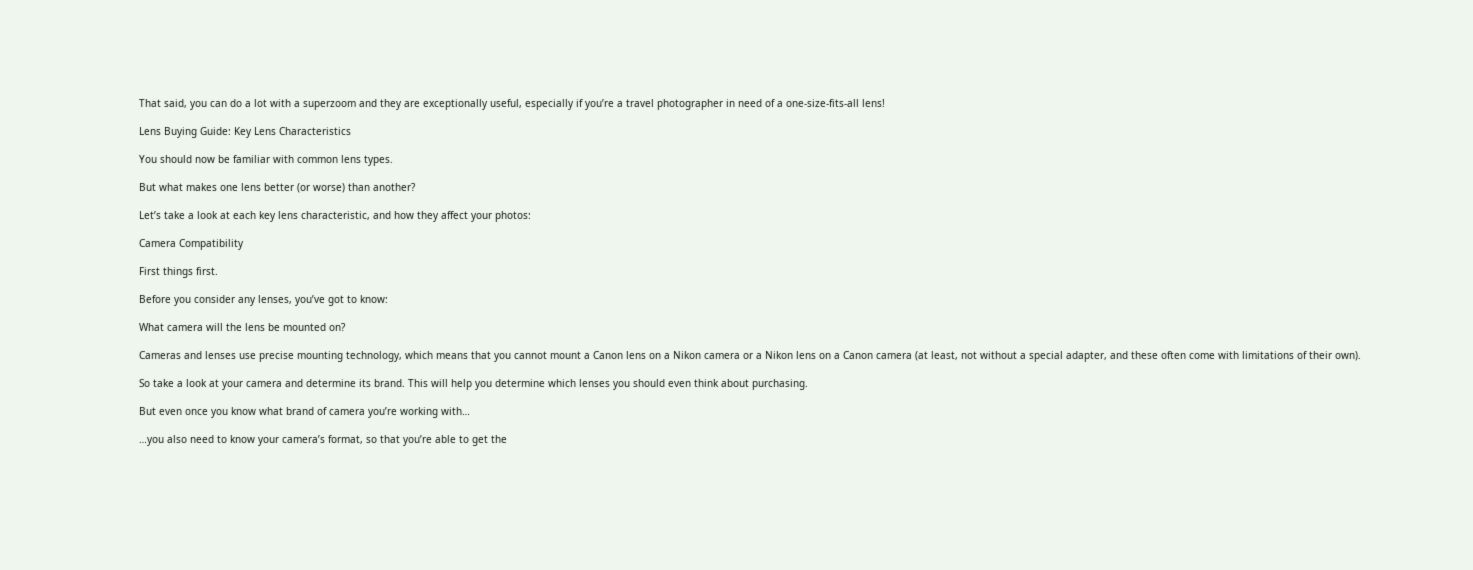That said, you can do a lot with a superzoom and they are exceptionally useful, especially if you’re a travel photographer in need of a one-size-fits-all lens!

Lens Buying Guide: Key Lens Characteristics

You should now be familiar with common lens types.

But what makes one lens better (or worse) than another?

Let’s take a look at each key lens characteristic, and how they affect your photos:

Camera Compatibility

First things first.

Before you consider any lenses, you’ve got to know:

What camera will the lens be mounted on?

Cameras and lenses use precise mounting technology, which means that you cannot mount a Canon lens on a Nikon camera or a Nikon lens on a Canon camera (at least, not without a special adapter, and these often come with limitations of their own).

So take a look at your camera and determine its brand. This will help you determine which lenses you should even think about purchasing.

But even once you know what brand of camera you’re working with…

…you also need to know your camera’s format, so that you’re able to get the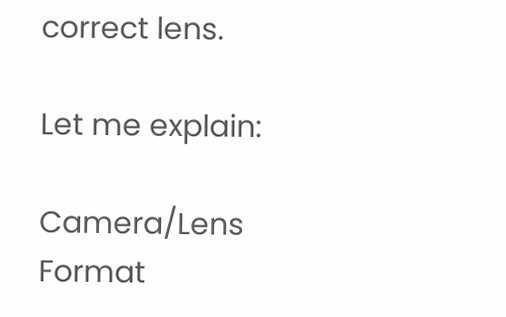correct lens.

Let me explain:

Camera/Lens Format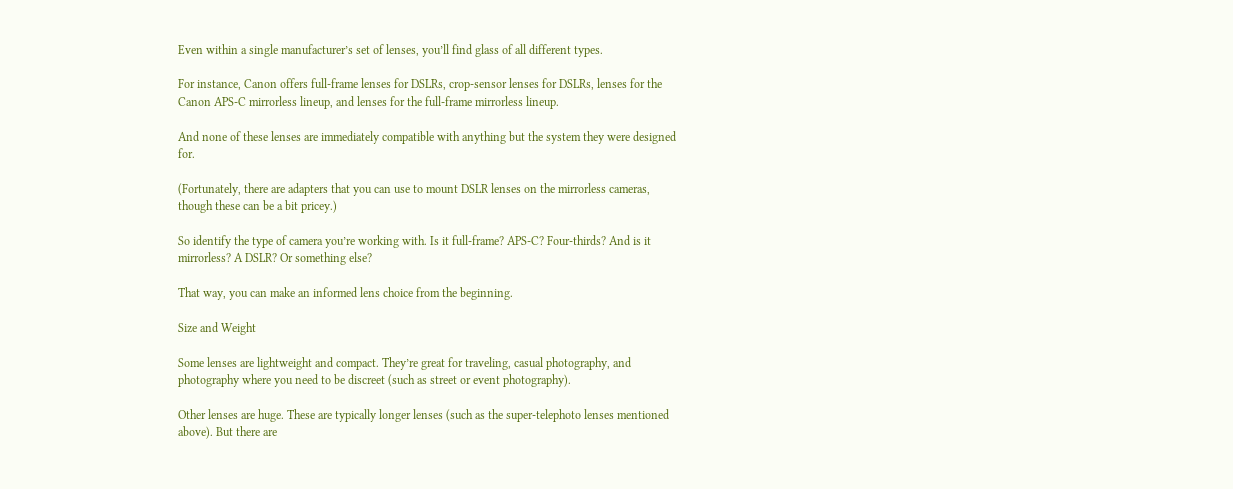Even within a single manufacturer’s set of lenses, you’ll find glass of all different types.

For instance, Canon offers full-frame lenses for DSLRs, crop-sensor lenses for DSLRs, lenses for the Canon APS-C mirrorless lineup, and lenses for the full-frame mirrorless lineup.

And none of these lenses are immediately compatible with anything but the system they were designed for.

(Fortunately, there are adapters that you can use to mount DSLR lenses on the mirrorless cameras, though these can be a bit pricey.)

So identify the type of camera you’re working with. Is it full-frame? APS-C? Four-thirds? And is it mirrorless? A DSLR? Or something else?

That way, you can make an informed lens choice from the beginning.

Size and Weight

Some lenses are lightweight and compact. They’re great for traveling, casual photography, and photography where you need to be discreet (such as street or event photography).

Other lenses are huge. These are typically longer lenses (such as the super-telephoto lenses mentioned above). But there are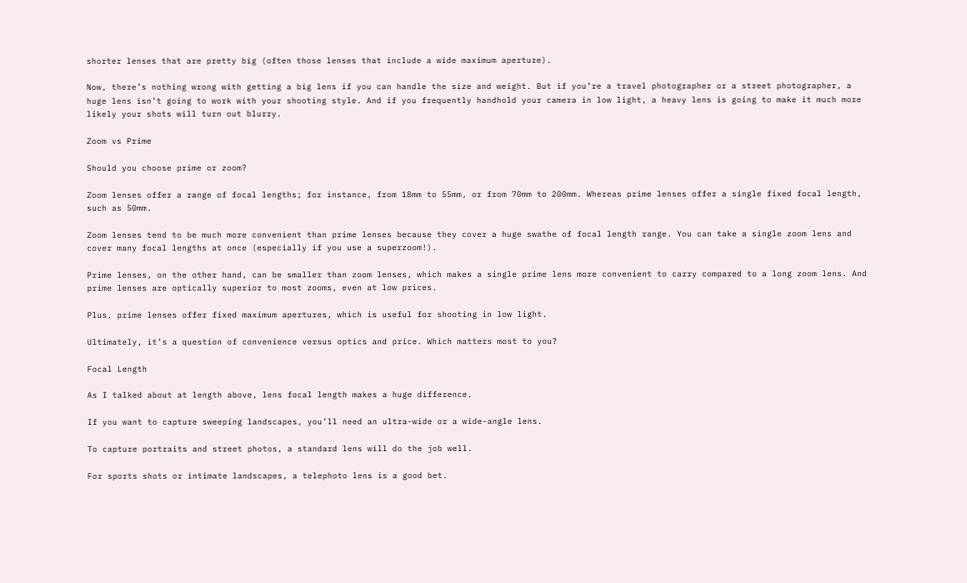shorter lenses that are pretty big (often those lenses that include a wide maximum aperture).

Now, there’s nothing wrong with getting a big lens if you can handle the size and weight. But if you’re a travel photographer or a street photographer, a huge lens isn’t going to work with your shooting style. And if you frequently handhold your camera in low light, a heavy lens is going to make it much more likely your shots will turn out blurry.

Zoom vs Prime

Should you choose prime or zoom?

Zoom lenses offer a range of focal lengths; for instance, from 18mm to 55mm, or from 70mm to 200mm. Whereas prime lenses offer a single fixed focal length, such as 50mm.

Zoom lenses tend to be much more convenient than prime lenses because they cover a huge swathe of focal length range. You can take a single zoom lens and cover many focal lengths at once (especially if you use a superzoom!).

Prime lenses, on the other hand, can be smaller than zoom lenses, which makes a single prime lens more convenient to carry compared to a long zoom lens. And prime lenses are optically superior to most zooms, even at low prices.

Plus, prime lenses offer fixed maximum apertures, which is useful for shooting in low light.

Ultimately, it’s a question of convenience versus optics and price. Which matters most to you?

Focal Length

As I talked about at length above, lens focal length makes a huge difference.

If you want to capture sweeping landscapes, you’ll need an ultra-wide or a wide-angle lens.

To capture portraits and street photos, a standard lens will do the job well.

For sports shots or intimate landscapes, a telephoto lens is a good bet.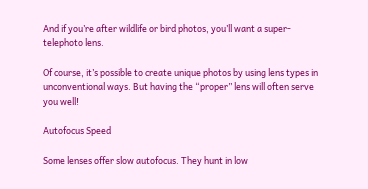And if you’re after wildlife or bird photos, you’ll want a super-telephoto lens.

Of course, it’s possible to create unique photos by using lens types in unconventional ways. But having the “proper” lens will often serve you well!

Autofocus Speed

Some lenses offer slow autofocus. They hunt in low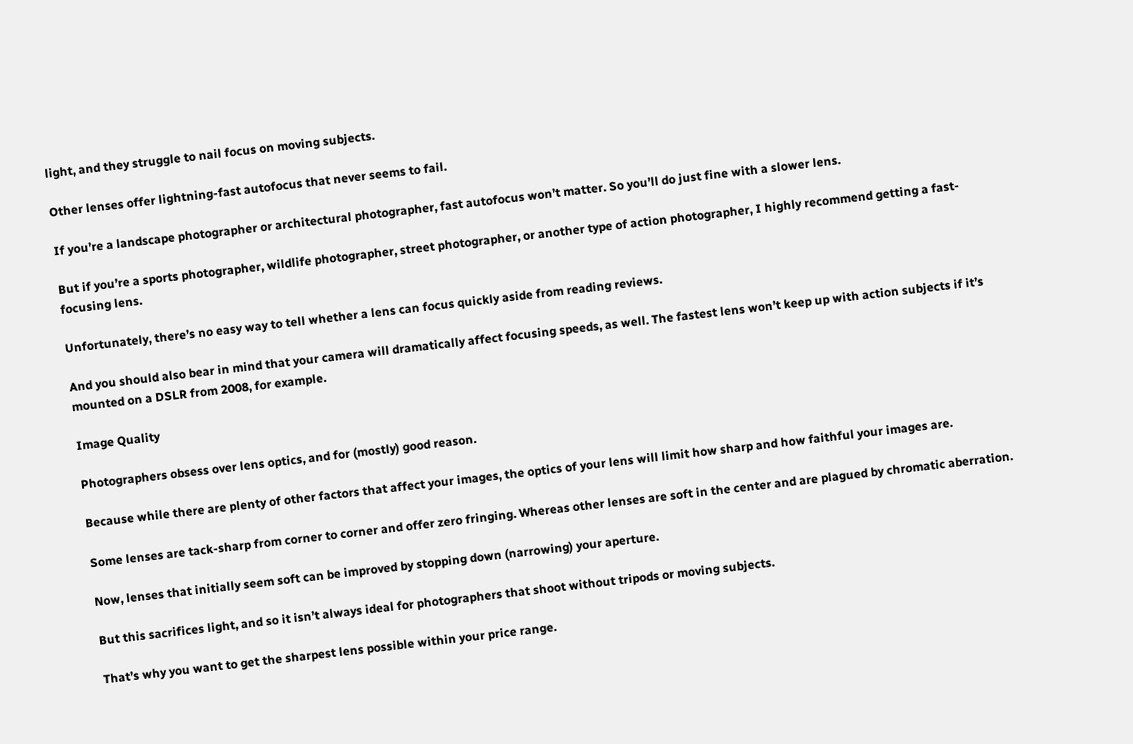light, and they struggle to nail focus on moving subjects.

Other lenses offer lightning-fast autofocus that never seems to fail.

If you’re a landscape photographer or architectural photographer, fast autofocus won’t matter. So you’ll do just fine with a slower lens.

But if you’re a sports photographer, wildlife photographer, street photographer, or another type of action photographer, I highly recommend getting a fast-focusing lens.

Unfortunately, there’s no easy way to tell whether a lens can focus quickly aside from reading reviews.

And you should also bear in mind that your camera will dramatically affect focusing speeds, as well. The fastest lens won’t keep up with action subjects if it’s mounted on a DSLR from 2008, for example.

Image Quality

Photographers obsess over lens optics, and for (mostly) good reason.

Because while there are plenty of other factors that affect your images, the optics of your lens will limit how sharp and how faithful your images are.

Some lenses are tack-sharp from corner to corner and offer zero fringing. Whereas other lenses are soft in the center and are plagued by chromatic aberration.

Now, lenses that initially seem soft can be improved by stopping down (narrowing) your aperture.

But this sacrifices light, and so it isn’t always ideal for photographers that shoot without tripods or moving subjects.

That’s why you want to get the sharpest lens possible within your price range.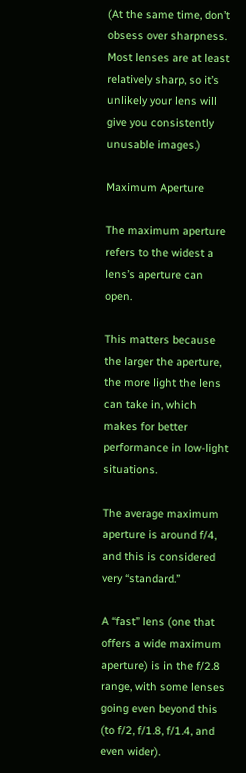(At the same time, don’t obsess over sharpness. Most lenses are at least relatively sharp, so it’s unlikely your lens will give you consistently unusable images.)

Maximum Aperture

The maximum aperture refers to the widest a lens’s aperture can open.

This matters because the larger the aperture, the more light the lens can take in, which makes for better performance in low-light situations.

The average maximum aperture is around f/4, and this is considered very “standard.”

A “fast” lens (one that offers a wide maximum aperture) is in the f/2.8 range, with some lenses going even beyond this (to f/2, f/1.8, f/1.4, and even wider).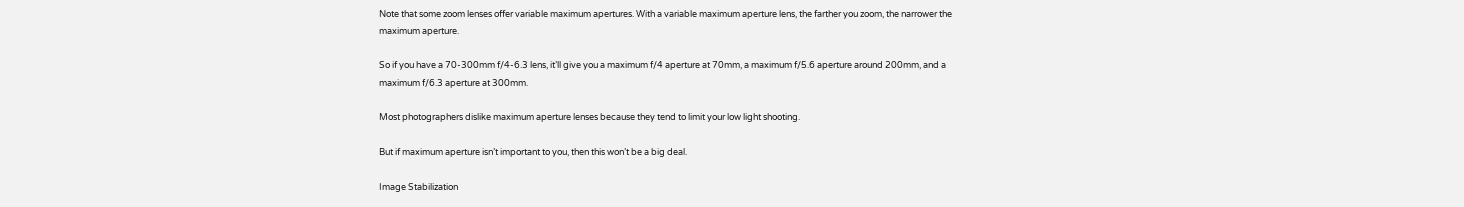Note that some zoom lenses offer variable maximum apertures. With a variable maximum aperture lens, the farther you zoom, the narrower the maximum aperture.

So if you have a 70-300mm f/4-6.3 lens, it’ll give you a maximum f/4 aperture at 70mm, a maximum f/5.6 aperture around 200mm, and a maximum f/6.3 aperture at 300mm.

Most photographers dislike maximum aperture lenses because they tend to limit your low light shooting.

But if maximum aperture isn’t important to you, then this won’t be a big deal.

Image Stabilization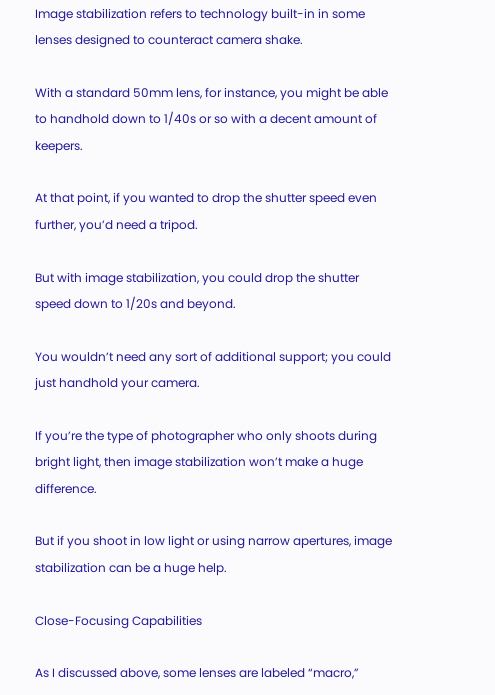Image stabilization refers to technology built-in in some lenses designed to counteract camera shake.

With a standard 50mm lens, for instance, you might be able to handhold down to 1/40s or so with a decent amount of keepers.

At that point, if you wanted to drop the shutter speed even further, you’d need a tripod.

But with image stabilization, you could drop the shutter speed down to 1/20s and beyond.

You wouldn’t need any sort of additional support; you could just handhold your camera.

If you’re the type of photographer who only shoots during bright light, then image stabilization won’t make a huge difference.

But if you shoot in low light or using narrow apertures, image stabilization can be a huge help.

Close-Focusing Capabilities

As I discussed above, some lenses are labeled “macro,”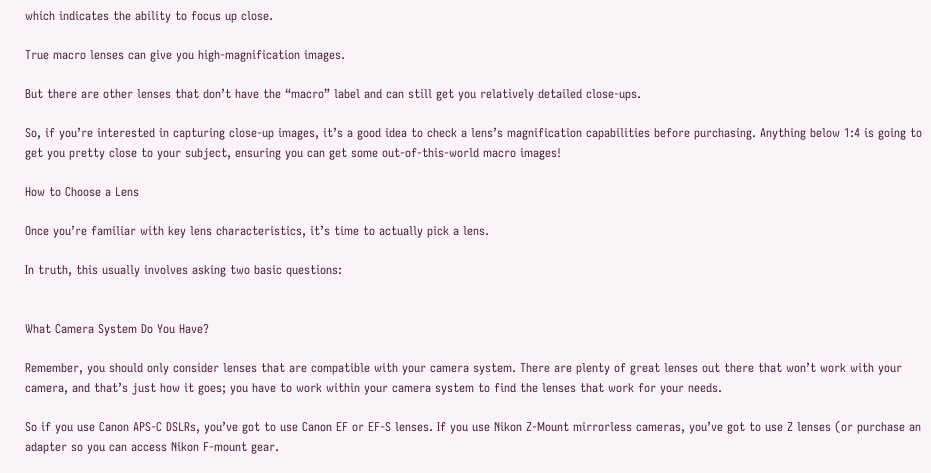which indicates the ability to focus up close.

True macro lenses can give you high-magnification images.

But there are other lenses that don’t have the “macro” label and can still get you relatively detailed close-ups.

So, if you’re interested in capturing close-up images, it’s a good idea to check a lens’s magnification capabilities before purchasing. Anything below 1:4 is going to get you pretty close to your subject, ensuring you can get some out-of-this-world macro images!

How to Choose a Lens

Once you’re familiar with key lens characteristics, it’s time to actually pick a lens.

In truth, this usually involves asking two basic questions:


What Camera System Do You Have?

Remember, you should only consider lenses that are compatible with your camera system. There are plenty of great lenses out there that won’t work with your camera, and that’s just how it goes; you have to work within your camera system to find the lenses that work for your needs.

So if you use Canon APS-C DSLRs, you’ve got to use Canon EF or EF-S lenses. If you use Nikon Z-Mount mirrorless cameras, you’ve got to use Z lenses (or purchase an adapter so you can access Nikon F-mount gear.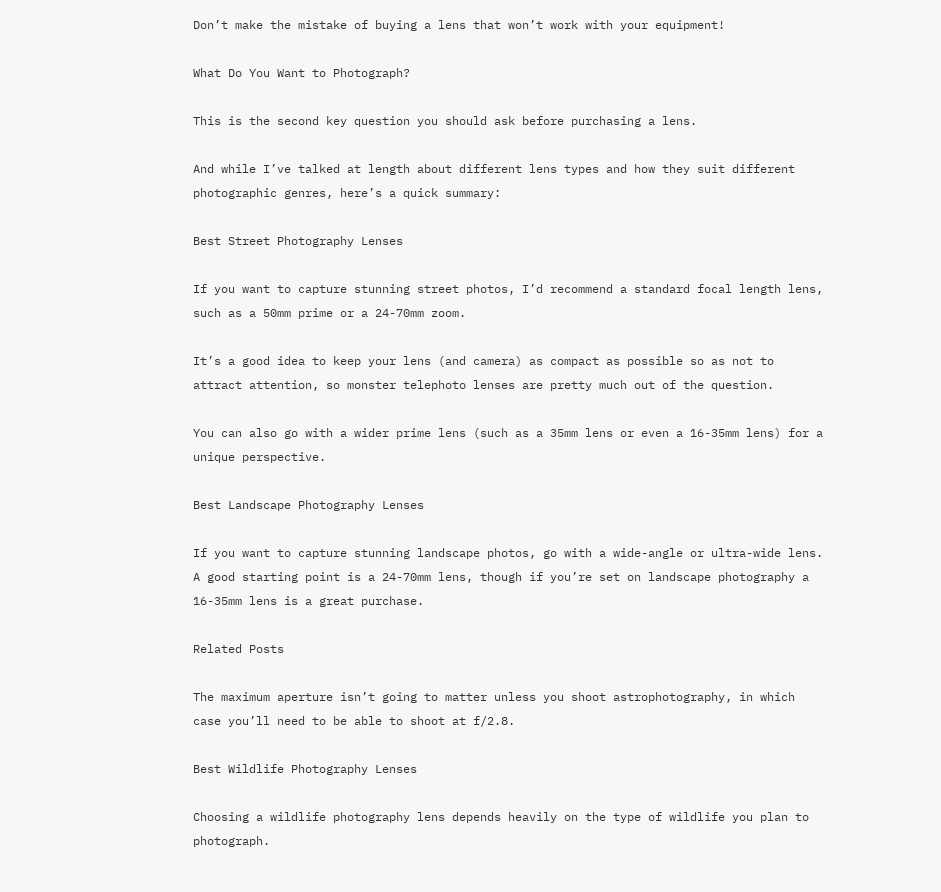Don’t make the mistake of buying a lens that won’t work with your equipment!

What Do You Want to Photograph?

This is the second key question you should ask before purchasing a lens.

And while I’ve talked at length about different lens types and how they suit different photographic genres, here’s a quick summary:

Best Street Photography Lenses

If you want to capture stunning street photos, I’d recommend a standard focal length lens, such as a 50mm prime or a 24-70mm zoom.

It’s a good idea to keep your lens (and camera) as compact as possible so as not to attract attention, so monster telephoto lenses are pretty much out of the question.

You can also go with a wider prime lens (such as a 35mm lens or even a 16-35mm lens) for a unique perspective.

Best Landscape Photography Lenses

If you want to capture stunning landscape photos, go with a wide-angle or ultra-wide lens. A good starting point is a 24-70mm lens, though if you’re set on landscape photography a 16-35mm lens is a great purchase.

Related Posts

The maximum aperture isn’t going to matter unless you shoot astrophotography, in which case you’ll need to be able to shoot at f/2.8.

Best Wildlife Photography Lenses

Choosing a wildlife photography lens depends heavily on the type of wildlife you plan to photograph.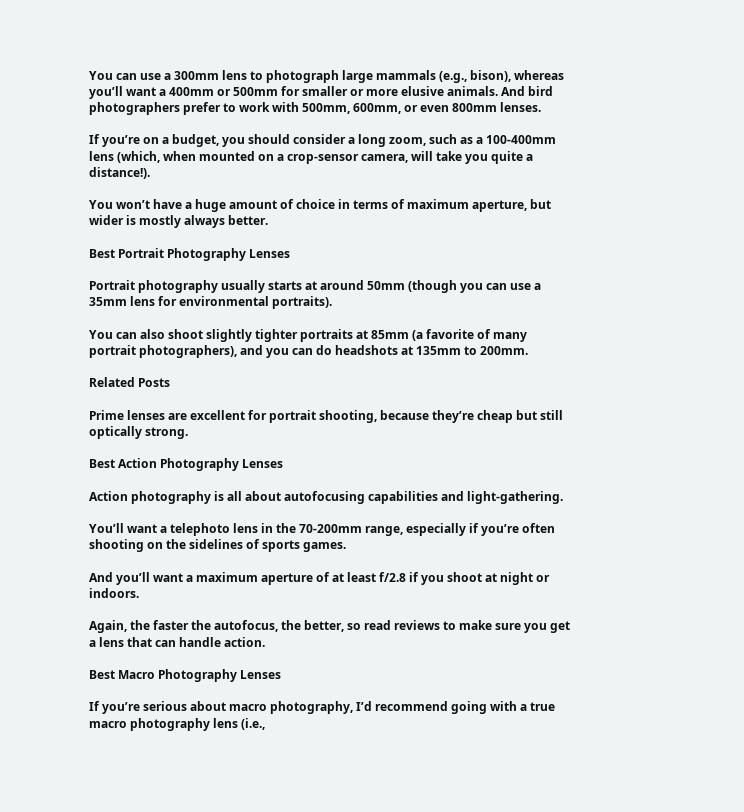You can use a 300mm lens to photograph large mammals (e.g., bison), whereas you’ll want a 400mm or 500mm for smaller or more elusive animals. And bird photographers prefer to work with 500mm, 600mm, or even 800mm lenses.

If you’re on a budget, you should consider a long zoom, such as a 100-400mm lens (which, when mounted on a crop-sensor camera, will take you quite a distance!).

You won’t have a huge amount of choice in terms of maximum aperture, but wider is mostly always better.

Best Portrait Photography Lenses

Portrait photography usually starts at around 50mm (though you can use a 35mm lens for environmental portraits).

You can also shoot slightly tighter portraits at 85mm (a favorite of many portrait photographers), and you can do headshots at 135mm to 200mm.

Related Posts

Prime lenses are excellent for portrait shooting, because they’re cheap but still optically strong.

Best Action Photography Lenses

Action photography is all about autofocusing capabilities and light-gathering.

You’ll want a telephoto lens in the 70-200mm range, especially if you’re often shooting on the sidelines of sports games.

And you’ll want a maximum aperture of at least f/2.8 if you shoot at night or indoors.

Again, the faster the autofocus, the better, so read reviews to make sure you get a lens that can handle action.

Best Macro Photography Lenses

If you’re serious about macro photography, I’d recommend going with a true macro photography lens (i.e.,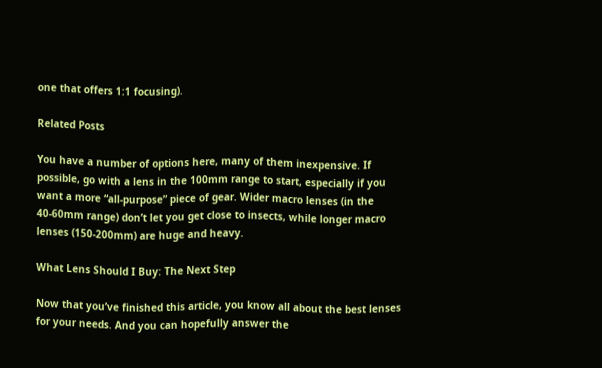one that offers 1:1 focusing).

Related Posts

You have a number of options here, many of them inexpensive. If possible, go with a lens in the 100mm range to start, especially if you want a more “all-purpose” piece of gear. Wider macro lenses (in the 40-60mm range) don’t let you get close to insects, while longer macro lenses (150-200mm) are huge and heavy.

What Lens Should I Buy: The Next Step

Now that you’ve finished this article, you know all about the best lenses for your needs. And you can hopefully answer the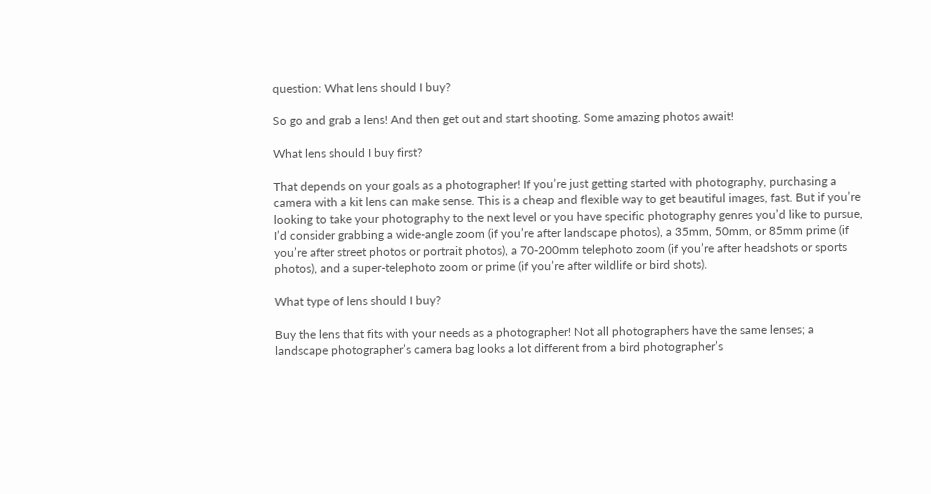question: What lens should I buy?

So go and grab a lens! And then get out and start shooting. Some amazing photos await!

What lens should I buy first?

That depends on your goals as a photographer! If you’re just getting started with photography, purchasing a camera with a kit lens can make sense. This is a cheap and flexible way to get beautiful images, fast. But if you’re looking to take your photography to the next level or you have specific photography genres you’d like to pursue, I’d consider grabbing a wide-angle zoom (if you’re after landscape photos), a 35mm, 50mm, or 85mm prime (if you’re after street photos or portrait photos), a 70-200mm telephoto zoom (if you’re after headshots or sports photos), and a super-telephoto zoom or prime (if you’re after wildlife or bird shots).

What type of lens should I buy?

Buy the lens that fits with your needs as a photographer! Not all photographers have the same lenses; a landscape photographer’s camera bag looks a lot different from a bird photographer’s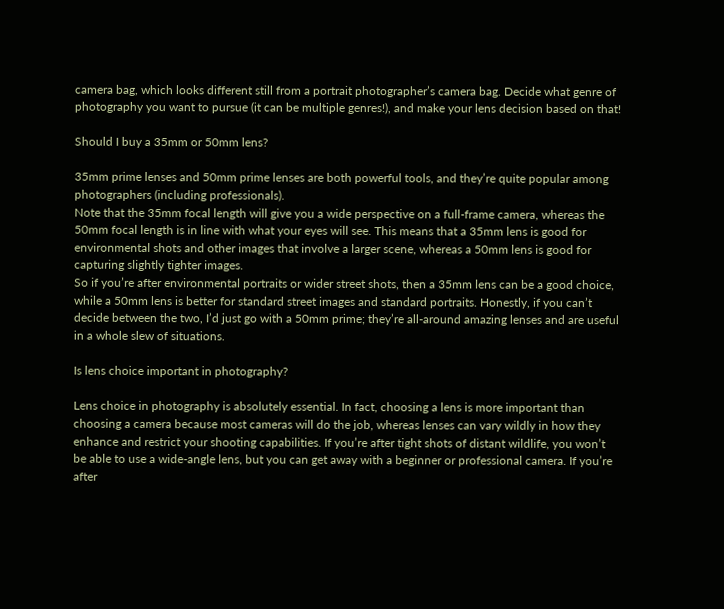camera bag, which looks different still from a portrait photographer’s camera bag. Decide what genre of photography you want to pursue (it can be multiple genres!), and make your lens decision based on that!

Should I buy a 35mm or 50mm lens?

35mm prime lenses and 50mm prime lenses are both powerful tools, and they’re quite popular among photographers (including professionals).
Note that the 35mm focal length will give you a wide perspective on a full-frame camera, whereas the 50mm focal length is in line with what your eyes will see. This means that a 35mm lens is good for environmental shots and other images that involve a larger scene, whereas a 50mm lens is good for capturing slightly tighter images.
So if you’re after environmental portraits or wider street shots, then a 35mm lens can be a good choice, while a 50mm lens is better for standard street images and standard portraits. Honestly, if you can’t decide between the two, I’d just go with a 50mm prime; they’re all-around amazing lenses and are useful in a whole slew of situations.

Is lens choice important in photography?

Lens choice in photography is absolutely essential. In fact, choosing a lens is more important than choosing a camera because most cameras will do the job, whereas lenses can vary wildly in how they enhance and restrict your shooting capabilities. If you’re after tight shots of distant wildlife, you won’t be able to use a wide-angle lens, but you can get away with a beginner or professional camera. If you’re after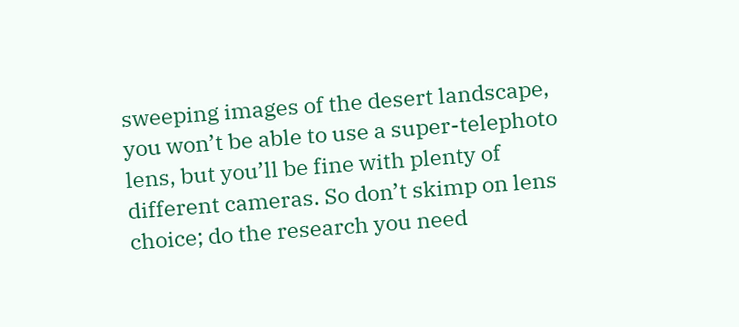sweeping images of the desert landscape, you won’t be able to use a super-telephoto lens, but you’ll be fine with plenty of different cameras. So don’t skimp on lens choice; do the research you need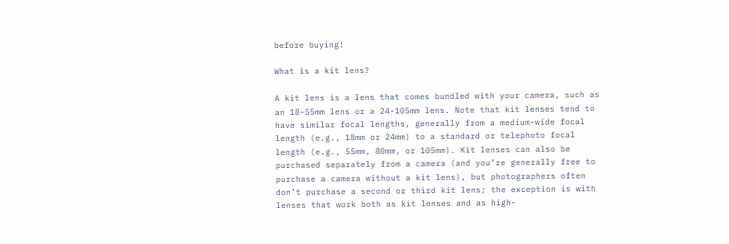before buying!

What is a kit lens?

A kit lens is a lens that comes bundled with your camera, such as an 18-55mm lens or a 24-105mm lens. Note that kit lenses tend to have similar focal lengths, generally from a medium-wide focal length (e.g., 18mm or 24mm) to a standard or telephoto focal length (e.g., 55mm, 80mm, or 105mm). Kit lenses can also be purchased separately from a camera (and you’re generally free to purchase a camera without a kit lens), but photographers often don’t purchase a second or third kit lens; the exception is with lenses that work both as kit lenses and as high-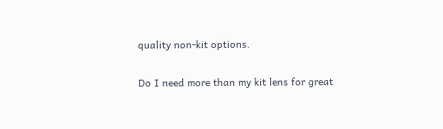quality non-kit options.

Do I need more than my kit lens for great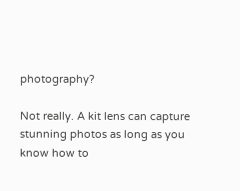photography?

Not really. A kit lens can capture stunning photos as long as you know how to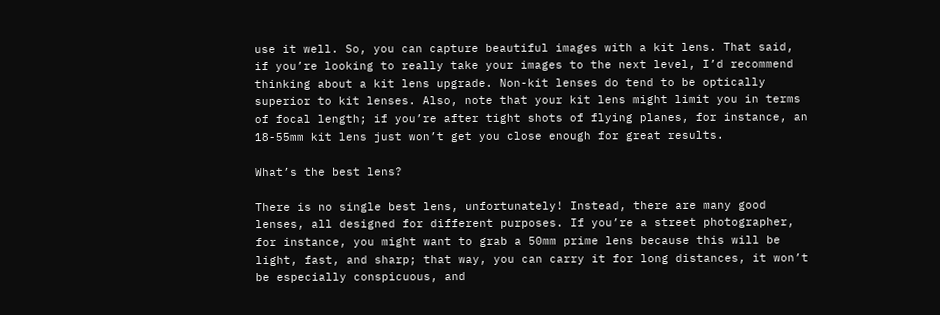use it well. So, you can capture beautiful images with a kit lens. That said, if you’re looking to really take your images to the next level, I’d recommend thinking about a kit lens upgrade. Non-kit lenses do tend to be optically superior to kit lenses. Also, note that your kit lens might limit you in terms of focal length; if you’re after tight shots of flying planes, for instance, an 18-55mm kit lens just won’t get you close enough for great results.

What’s the best lens?

There is no single best lens, unfortunately! Instead, there are many good lenses, all designed for different purposes. If you’re a street photographer, for instance, you might want to grab a 50mm prime lens because this will be light, fast, and sharp; that way, you can carry it for long distances, it won’t be especially conspicuous, and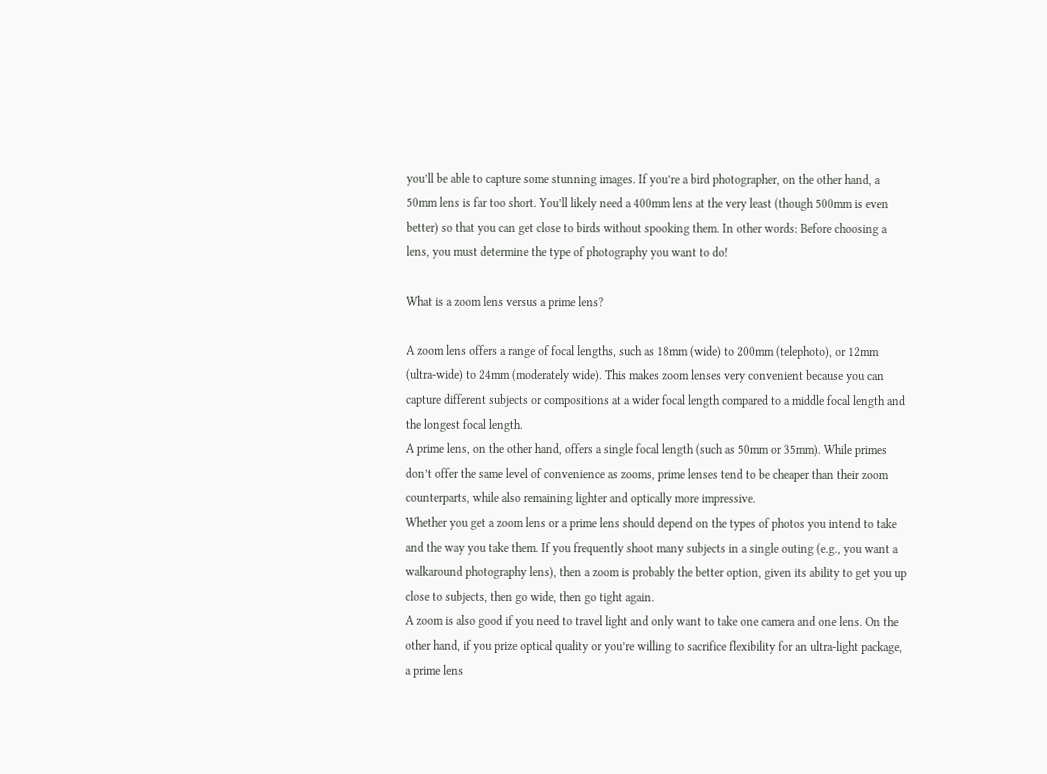you’ll be able to capture some stunning images. If you’re a bird photographer, on the other hand, a 50mm lens is far too short. You’ll likely need a 400mm lens at the very least (though 500mm is even better) so that you can get close to birds without spooking them. In other words: Before choosing a lens, you must determine the type of photography you want to do!

What is a zoom lens versus a prime lens?

A zoom lens offers a range of focal lengths, such as 18mm (wide) to 200mm (telephoto), or 12mm (ultra-wide) to 24mm (moderately wide). This makes zoom lenses very convenient because you can capture different subjects or compositions at a wider focal length compared to a middle focal length and the longest focal length.
A prime lens, on the other hand, offers a single focal length (such as 50mm or 35mm). While primes don’t offer the same level of convenience as zooms, prime lenses tend to be cheaper than their zoom counterparts, while also remaining lighter and optically more impressive.
Whether you get a zoom lens or a prime lens should depend on the types of photos you intend to take and the way you take them. If you frequently shoot many subjects in a single outing (e.g., you want a walkaround photography lens), then a zoom is probably the better option, given its ability to get you up close to subjects, then go wide, then go tight again.
A zoom is also good if you need to travel light and only want to take one camera and one lens. On the other hand, if you prize optical quality or you’re willing to sacrifice flexibility for an ultra-light package, a prime lens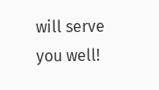will serve you well!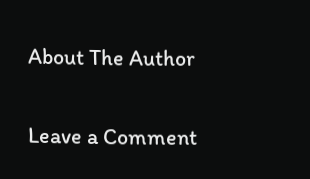About The Author

Leave a Comment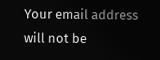Your email address will not be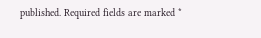published. Required fields are marked *